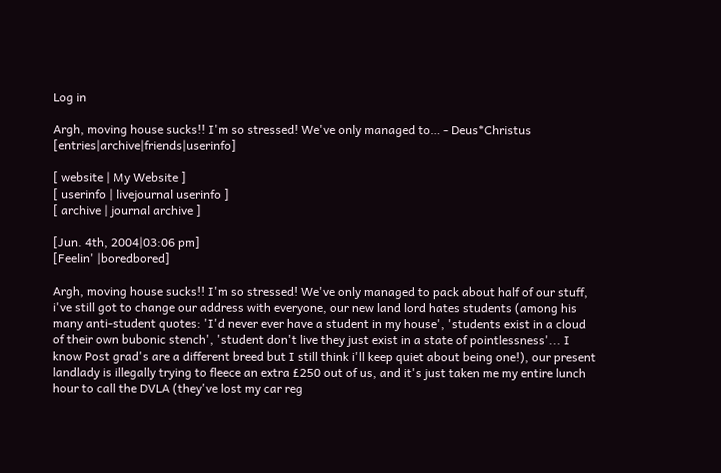Log in

Argh, moving house sucks!! I'm so stressed! We've only managed to… - Deus*Christus [entries|archive|friends|userinfo]

[ website | My Website ]
[ userinfo | livejournal userinfo ]
[ archive | journal archive ]

[Jun. 4th, 2004|03:06 pm]
[Feelin' |boredbored]

Argh, moving house sucks!! I'm so stressed! We've only managed to pack about half of our stuff, i've still got to change our address with everyone, our new land lord hates students (among his many anti-student quotes: 'I'd never ever have a student in my house', 'students exist in a cloud of their own bubonic stench', 'student don't live they just exist in a state of pointlessness'... I know Post grad's are a different breed but I still think i'll keep quiet about being one!), our present landlady is illegally trying to fleece an extra £250 out of us, and it's just taken me my entire lunch hour to call the DVLA (they've lost my car reg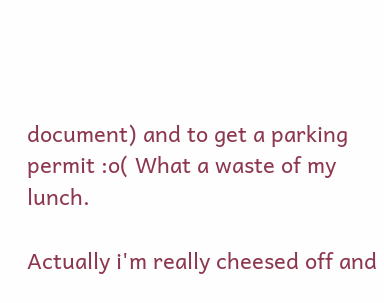document) and to get a parking permit :o( What a waste of my lunch.

Actually i'm really cheesed off and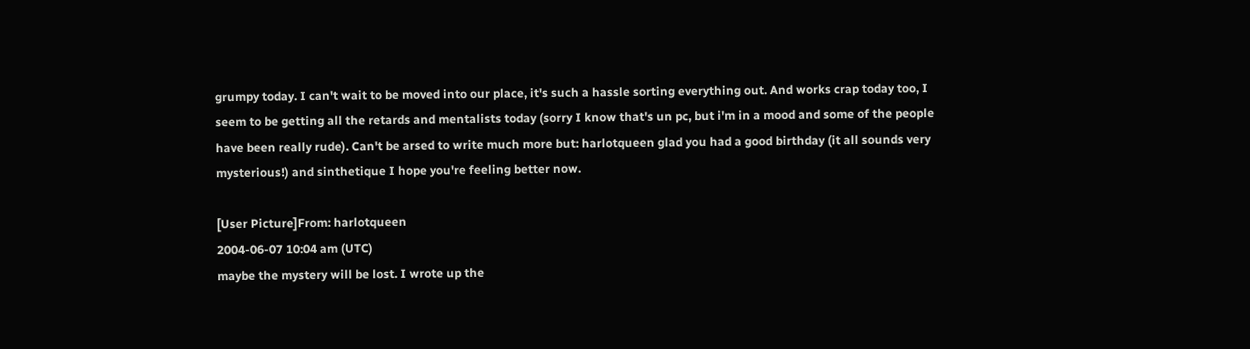grumpy today. I can't wait to be moved into our place, it's such a hassle sorting everything out. And works crap today too, I seem to be getting all the retards and mentalists today (sorry I know that's un pc, but i'm in a mood and some of the people have been really rude). Can't be arsed to write much more but: harlotqueen glad you had a good birthday (it all sounds very mysterious!) and sinthetique I hope you're feeling better now.

[User Picture]From: harlotqueen
2004-06-07 10:04 am (UTC)
maybe the mystery will be lost. I wrote up the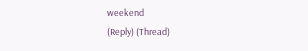weekend
(Reply) (Thread)